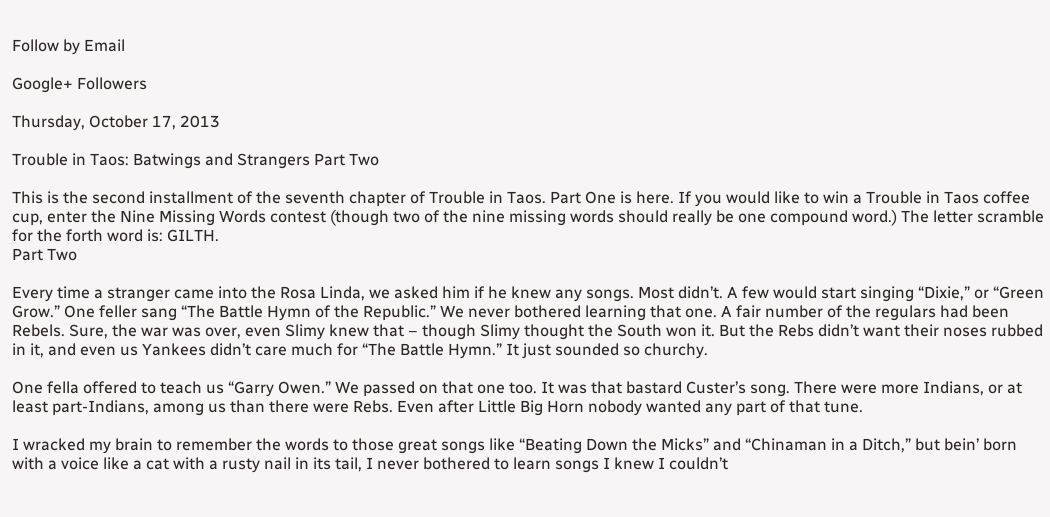Follow by Email

Google+ Followers

Thursday, October 17, 2013

Trouble in Taos: Batwings and Strangers Part Two

This is the second installment of the seventh chapter of Trouble in Taos. Part One is here. If you would like to win a Trouble in Taos coffee cup, enter the Nine Missing Words contest (though two of the nine missing words should really be one compound word.) The letter scramble for the forth word is: GILTH.
Part Two

Every time a stranger came into the Rosa Linda, we asked him if he knew any songs. Most didn’t. A few would start singing “Dixie,” or “Green Grow.” One feller sang “The Battle Hymn of the Republic.” We never bothered learning that one. A fair number of the regulars had been Rebels. Sure, the war was over, even Slimy knew that – though Slimy thought the South won it. But the Rebs didn’t want their noses rubbed in it, and even us Yankees didn’t care much for “The Battle Hymn.” It just sounded so churchy.

One fella offered to teach us “Garry Owen.” We passed on that one too. It was that bastard Custer’s song. There were more Indians, or at least part-Indians, among us than there were Rebs. Even after Little Big Horn nobody wanted any part of that tune.

I wracked my brain to remember the words to those great songs like “Beating Down the Micks” and “Chinaman in a Ditch,” but bein’ born with a voice like a cat with a rusty nail in its tail, I never bothered to learn songs I knew I couldn’t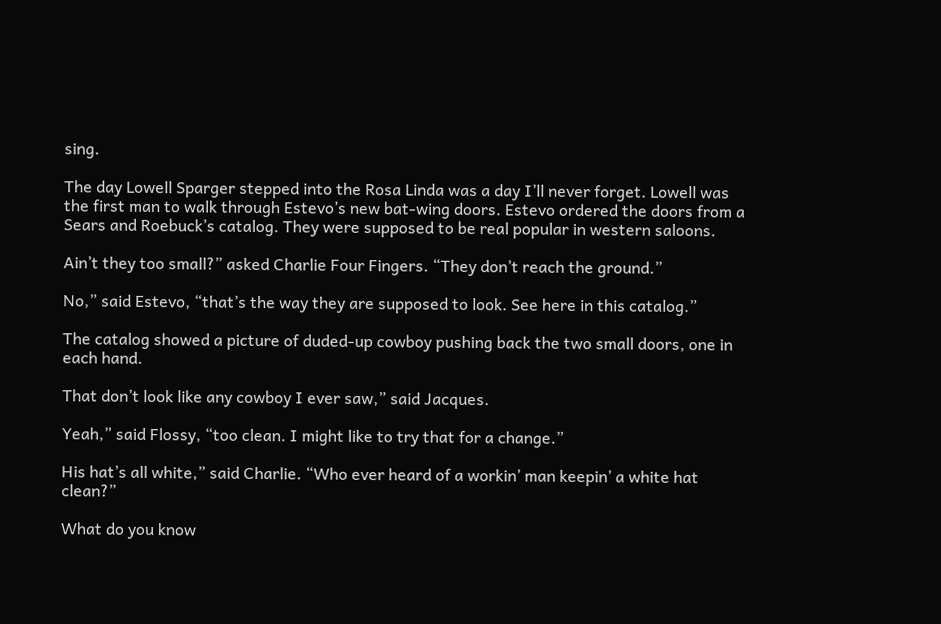sing.

The day Lowell Sparger stepped into the Rosa Linda was a day I’ll never forget. Lowell was the first man to walk through Estevo’s new bat-wing doors. Estevo ordered the doors from a Sears and Roebuck’s catalog. They were supposed to be real popular in western saloons.

Ain’t they too small?” asked Charlie Four Fingers. “They don’t reach the ground.”

No,” said Estevo, “that’s the way they are supposed to look. See here in this catalog.”

The catalog showed a picture of duded-up cowboy pushing back the two small doors, one in each hand.

That don’t look like any cowboy I ever saw,” said Jacques.

Yeah,” said Flossy, “too clean. I might like to try that for a change.”

His hat’s all white,” said Charlie. “Who ever heard of a workin’ man keepin’ a white hat clean?”

What do you know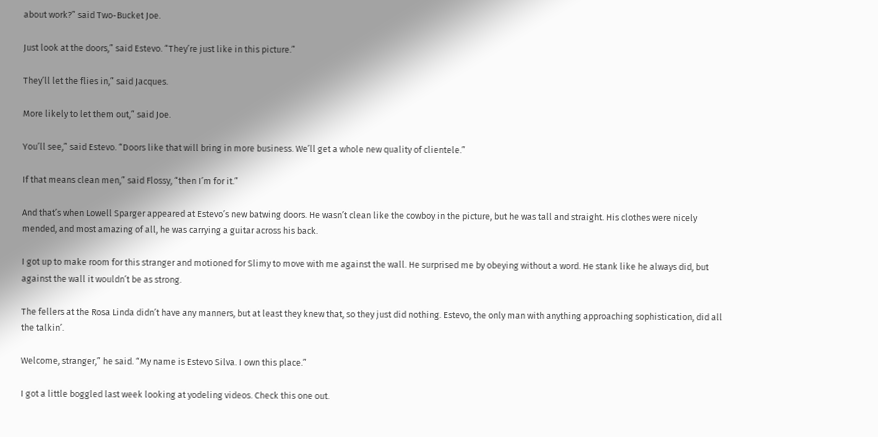about work?” said Two-Bucket Joe.

Just look at the doors,” said Estevo. “They’re just like in this picture.”

They’ll let the flies in,” said Jacques.

More likely to let them out,” said Joe.

You’ll see,” said Estevo. “Doors like that will bring in more business. We’ll get a whole new quality of clientele.”

If that means clean men,” said Flossy, “then I’m for it.”

And that’s when Lowell Sparger appeared at Estevo’s new batwing doors. He wasn’t clean like the cowboy in the picture, but he was tall and straight. His clothes were nicely mended, and most amazing of all, he was carrying a guitar across his back.

I got up to make room for this stranger and motioned for Slimy to move with me against the wall. He surprised me by obeying without a word. He stank like he always did, but against the wall it wouldn’t be as strong.

The fellers at the Rosa Linda didn’t have any manners, but at least they knew that, so they just did nothing. Estevo, the only man with anything approaching sophistication, did all the talkin’.

Welcome, stranger,” he said. “My name is Estevo Silva. I own this place.”

I got a little boggled last week looking at yodeling videos. Check this one out.